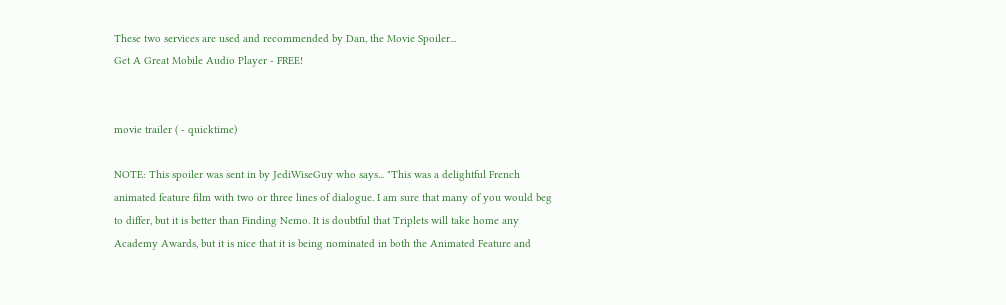These two services are used and recommended by Dan, the Movie Spoiler...
Get A Great Mobile Audio Player - FREE!


movie trailer ( - quicktime)

NOTE: This spoiler was sent in by JediWiseGuy who says... "This was a delightful French animated feature film with two or three lines of dialogue. I am sure that many of you would beg to differ, but it is better than Finding Nemo. It is doubtful that Triplets will take home any Academy Awards, but it is nice that it is being nominated in both the Animated Feature and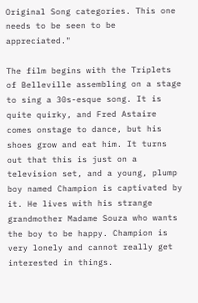Original Song categories. This one needs to be seen to be appreciated."

The film begins with the Triplets of Belleville assembling on a stage to sing a 30s-esque song. It is quite quirky, and Fred Astaire comes onstage to dance, but his shoes grow and eat him. It turns out that this is just on a television set, and a young, plump boy named Champion is captivated by it. He lives with his strange grandmother Madame Souza who wants the boy to be happy. Champion is very lonely and cannot really get interested in things.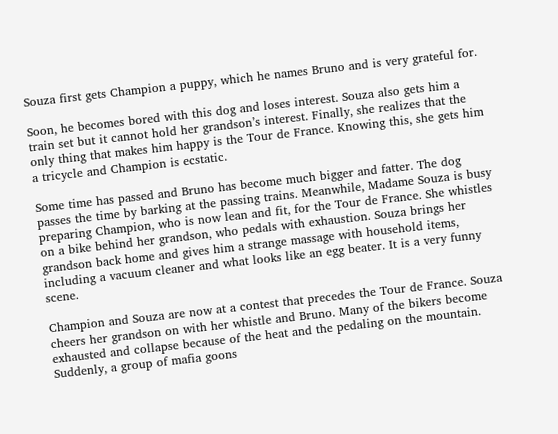Souza first gets Champion a puppy, which he names Bruno and is very grateful for.

Soon, he becomes bored with this dog and loses interest. Souza also gets him a train set but it cannot hold her grandson’s interest. Finally, she realizes that the only thing that makes him happy is the Tour de France. Knowing this, she gets him a tricycle and Champion is ecstatic.

Some time has passed and Bruno has become much bigger and fatter. The dog passes the time by barking at the passing trains. Meanwhile, Madame Souza is busy preparing Champion, who is now lean and fit, for the Tour de France. She whistles on a bike behind her grandson, who pedals with exhaustion. Souza brings her grandson back home and gives him a strange massage with household items, including a vacuum cleaner and what looks like an egg beater. It is a very funny scene.

Champion and Souza are now at a contest that precedes the Tour de France. Souza cheers her grandson on with her whistle and Bruno. Many of the bikers become exhausted and collapse because of the heat and the pedaling on the mountain. Suddenly, a group of mafia goons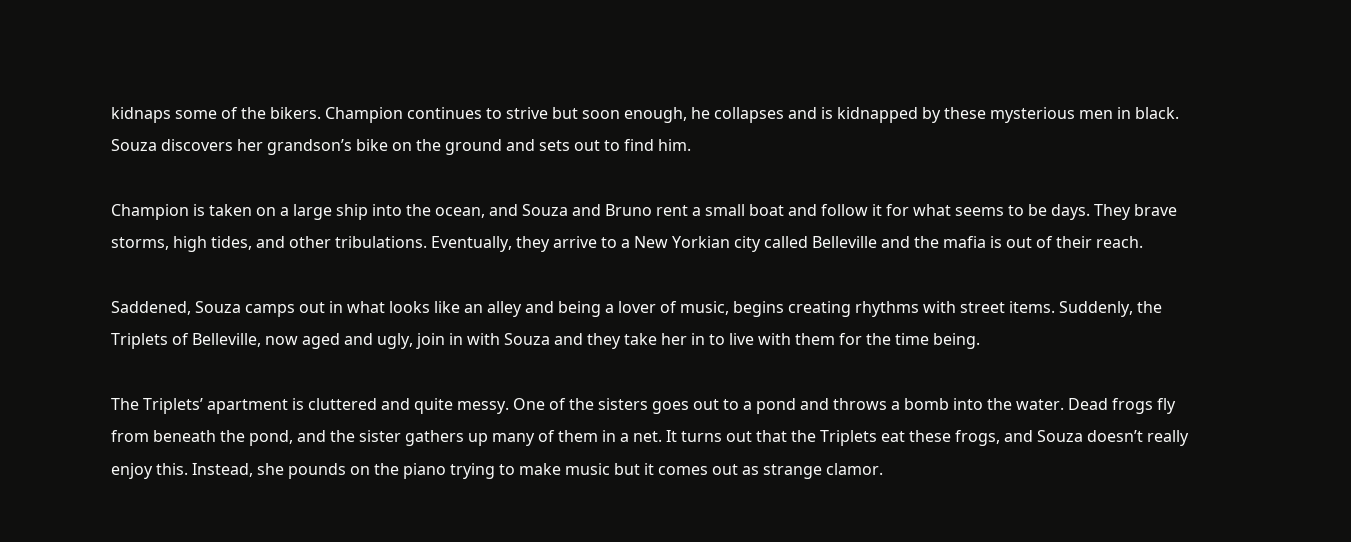kidnaps some of the bikers. Champion continues to strive but soon enough, he collapses and is kidnapped by these mysterious men in black. Souza discovers her grandson’s bike on the ground and sets out to find him.

Champion is taken on a large ship into the ocean, and Souza and Bruno rent a small boat and follow it for what seems to be days. They brave storms, high tides, and other tribulations. Eventually, they arrive to a New Yorkian city called Belleville and the mafia is out of their reach.

Saddened, Souza camps out in what looks like an alley and being a lover of music, begins creating rhythms with street items. Suddenly, the Triplets of Belleville, now aged and ugly, join in with Souza and they take her in to live with them for the time being.

The Triplets’ apartment is cluttered and quite messy. One of the sisters goes out to a pond and throws a bomb into the water. Dead frogs fly from beneath the pond, and the sister gathers up many of them in a net. It turns out that the Triplets eat these frogs, and Souza doesn’t really enjoy this. Instead, she pounds on the piano trying to make music but it comes out as strange clamor.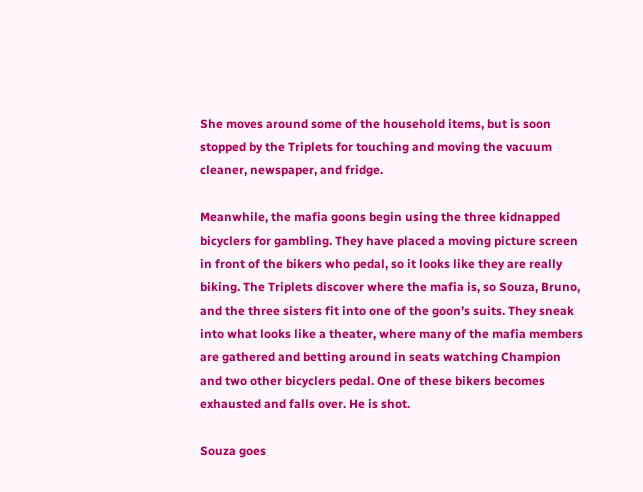She moves around some of the household items, but is soon stopped by the Triplets for touching and moving the vacuum cleaner, newspaper, and fridge.

Meanwhile, the mafia goons begin using the three kidnapped bicyclers for gambling. They have placed a moving picture screen in front of the bikers who pedal, so it looks like they are really biking. The Triplets discover where the mafia is, so Souza, Bruno, and the three sisters fit into one of the goon’s suits. They sneak into what looks like a theater, where many of the mafia members are gathered and betting around in seats watching Champion and two other bicyclers pedal. One of these bikers becomes exhausted and falls over. He is shot.

Souza goes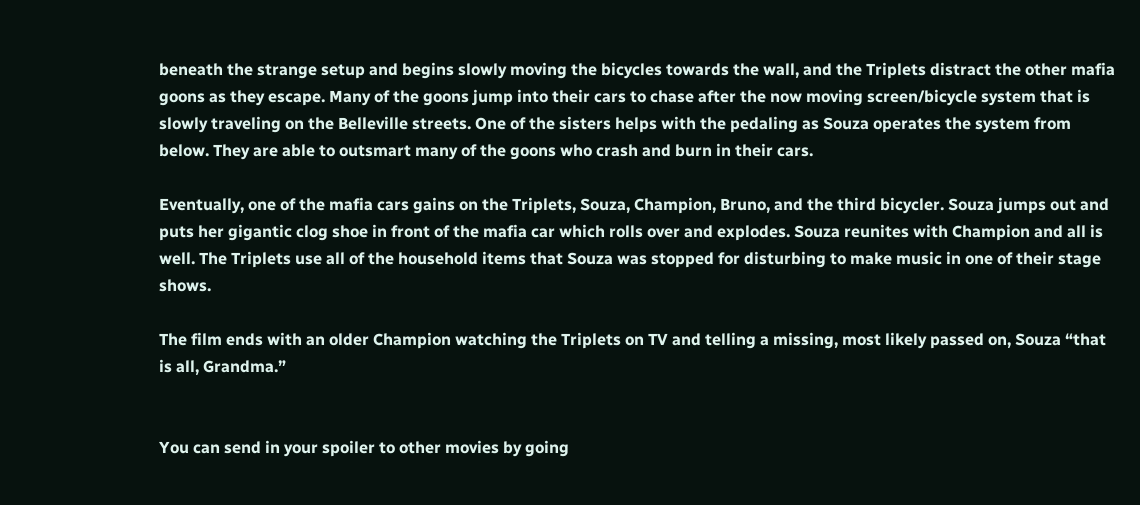beneath the strange setup and begins slowly moving the bicycles towards the wall, and the Triplets distract the other mafia goons as they escape. Many of the goons jump into their cars to chase after the now moving screen/bicycle system that is slowly traveling on the Belleville streets. One of the sisters helps with the pedaling as Souza operates the system from below. They are able to outsmart many of the goons who crash and burn in their cars.

Eventually, one of the mafia cars gains on the Triplets, Souza, Champion, Bruno, and the third bicycler. Souza jumps out and puts her gigantic clog shoe in front of the mafia car which rolls over and explodes. Souza reunites with Champion and all is well. The Triplets use all of the household items that Souza was stopped for disturbing to make music in one of their stage shows.

The film ends with an older Champion watching the Triplets on TV and telling a missing, most likely passed on, Souza “that is all, Grandma.”


You can send in your spoiler to other movies by going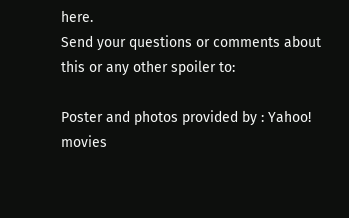here.
Send your questions or comments about this or any other spoiler to:

Poster and photos provided by : Yahoo! movies